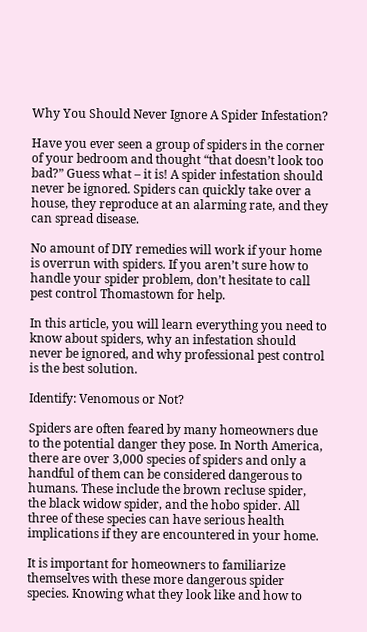Why You Should Never Ignore A Spider Infestation?

Have you ever seen a group of spiders in the corner of your bedroom and thought “that doesn’t look too bad?” Guess what – it is! A spider infestation should never be ignored. Spiders can quickly take over a house, they reproduce at an alarming rate, and they can spread disease.

No amount of DIY remedies will work if your home is overrun with spiders. If you aren’t sure how to handle your spider problem, don’t hesitate to call pest control Thomastown for help.

In this article, you will learn everything you need to know about spiders, why an infestation should never be ignored, and why professional pest control is the best solution.

Identify: Venomous or Not?

Spiders are often feared by many homeowners due to the potential danger they pose. In North America, there are over 3,000 species of spiders and only a handful of them can be considered dangerous to humans. These include the brown recluse spider, the black widow spider, and the hobo spider. All three of these species can have serious health implications if they are encountered in your home.

It is important for homeowners to familiarize themselves with these more dangerous spider species. Knowing what they look like and how to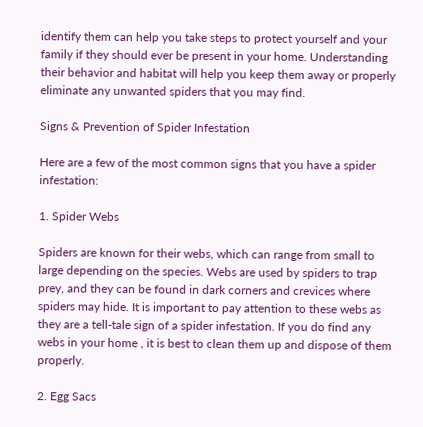identify them can help you take steps to protect yourself and your family if they should ever be present in your home. Understanding their behavior and habitat will help you keep them away or properly eliminate any unwanted spiders that you may find.

Signs & Prevention of Spider Infestation

Here are a few of the most common signs that you have a spider infestation:

1. Spider Webs

Spiders are known for their webs, which can range from small to large depending on the species. Webs are used by spiders to trap prey, and they can be found in dark corners and crevices where spiders may hide. It is important to pay attention to these webs as they are a tell-tale sign of a spider infestation. If you do find any webs in your home , it is best to clean them up and dispose of them properly.

2. Egg Sacs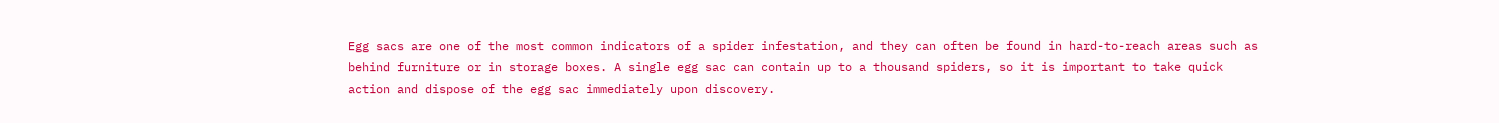Egg sacs are one of the most common indicators of a spider infestation, and they can often be found in hard-to-reach areas such as behind furniture or in storage boxes. A single egg sac can contain up to a thousand spiders, so it is important to take quick action and dispose of the egg sac immediately upon discovery.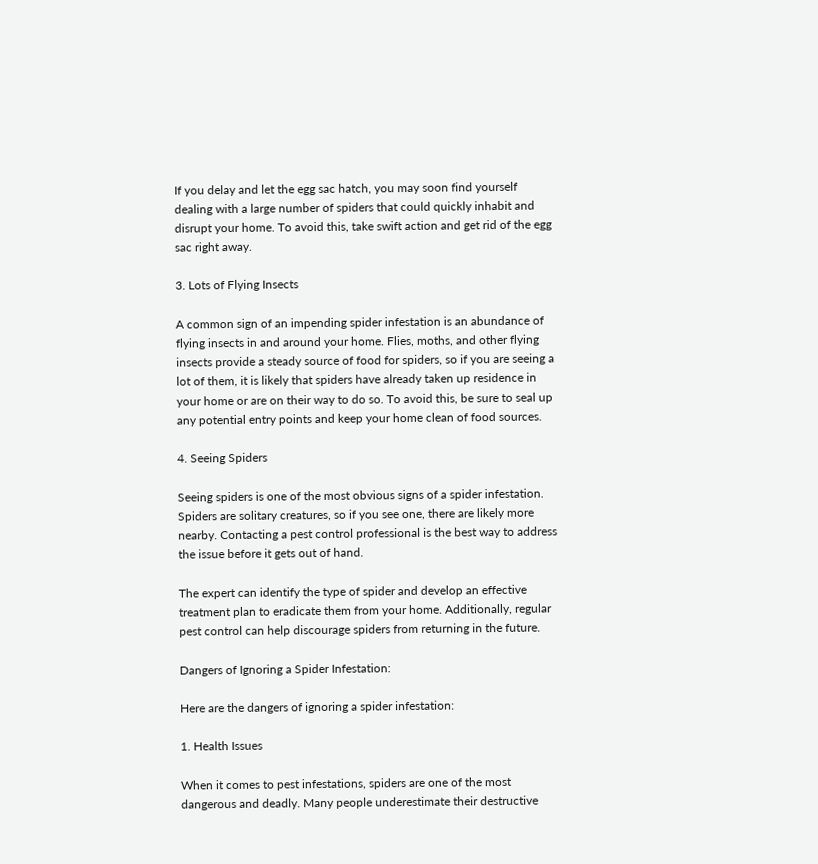If you delay and let the egg sac hatch, you may soon find yourself dealing with a large number of spiders that could quickly inhabit and disrupt your home. To avoid this, take swift action and get rid of the egg sac right away.

3. Lots of Flying Insects

A common sign of an impending spider infestation is an abundance of flying insects in and around your home. Flies, moths, and other flying insects provide a steady source of food for spiders, so if you are seeing a lot of them, it is likely that spiders have already taken up residence in your home or are on their way to do so. To avoid this, be sure to seal up any potential entry points and keep your home clean of food sources.

4. Seeing Spiders

Seeing spiders is one of the most obvious signs of a spider infestation. Spiders are solitary creatures, so if you see one, there are likely more nearby. Contacting a pest control professional is the best way to address the issue before it gets out of hand.

The expert can identify the type of spider and develop an effective treatment plan to eradicate them from your home. Additionally, regular pest control can help discourage spiders from returning in the future.

Dangers of Ignoring a Spider Infestation:

Here are the dangers of ignoring a spider infestation:

1. Health Issues

When it comes to pest infestations, spiders are one of the most dangerous and deadly. Many people underestimate their destructive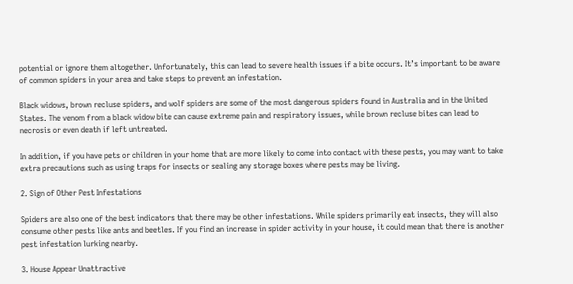potential or ignore them altogether. Unfortunately, this can lead to severe health issues if a bite occurs. It’s important to be aware of common spiders in your area and take steps to prevent an infestation.

Black widows, brown recluse spiders, and wolf spiders are some of the most dangerous spiders found in Australia and in the United States. The venom from a black widow bite can cause extreme pain and respiratory issues, while brown recluse bites can lead to necrosis or even death if left untreated.

In addition, if you have pets or children in your home that are more likely to come into contact with these pests, you may want to take extra precautions such as using traps for insects or sealing any storage boxes where pests may be living.

2. Sign of Other Pest Infestations

Spiders are also one of the best indicators that there may be other infestations. While spiders primarily eat insects, they will also consume other pests like ants and beetles. If you find an increase in spider activity in your house, it could mean that there is another pest infestation lurking nearby.

3. House Appear Unattractive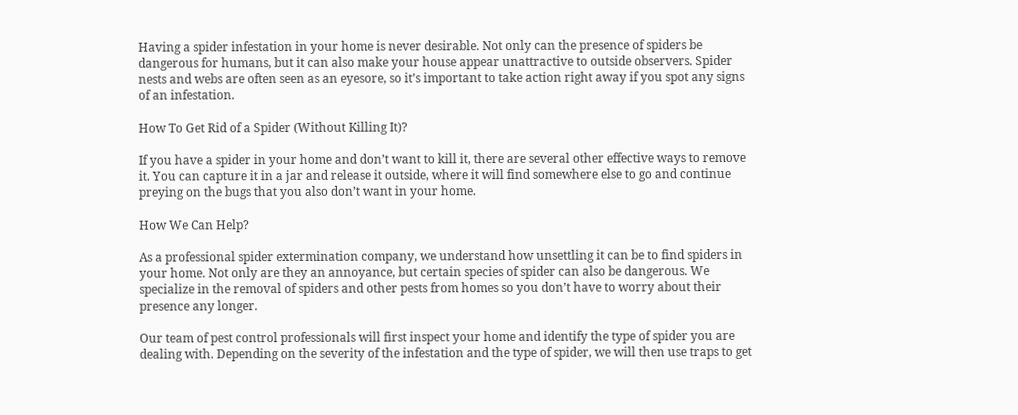Having a spider infestation in your home is never desirable. Not only can the presence of spiders be dangerous for humans, but it can also make your house appear unattractive to outside observers. Spider nests and webs are often seen as an eyesore, so it’s important to take action right away if you spot any signs of an infestation.

How To Get Rid of a Spider (Without Killing It)?

If you have a spider in your home and don’t want to kill it, there are several other effective ways to remove it. You can capture it in a jar and release it outside, where it will find somewhere else to go and continue preying on the bugs that you also don’t want in your home.

How We Can Help?

As a professional spider extermination company, we understand how unsettling it can be to find spiders in your home. Not only are they an annoyance, but certain species of spider can also be dangerous. We specialize in the removal of spiders and other pests from homes so you don’t have to worry about their presence any longer.

Our team of pest control professionals will first inspect your home and identify the type of spider you are dealing with. Depending on the severity of the infestation and the type of spider, we will then use traps to get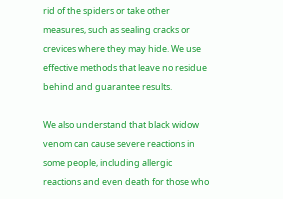rid of the spiders or take other measures, such as sealing cracks or crevices where they may hide. We use effective methods that leave no residue behind and guarantee results.

We also understand that black widow venom can cause severe reactions in some people, including allergic reactions and even death for those who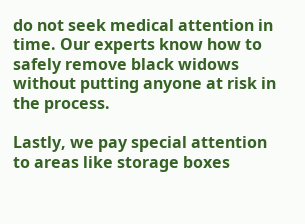do not seek medical attention in time. Our experts know how to safely remove black widows without putting anyone at risk in the process.

Lastly, we pay special attention to areas like storage boxes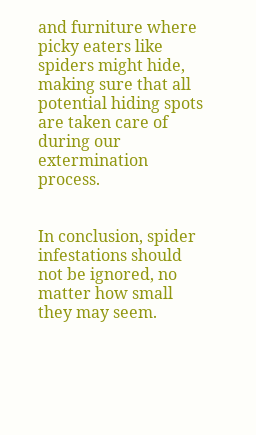and furniture where picky eaters like spiders might hide, making sure that all potential hiding spots are taken care of during our extermination process.


In conclusion, spider infestations should not be ignored, no matter how small they may seem.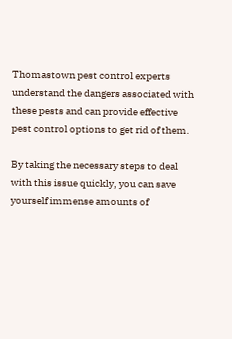Thomastown pest control experts understand the dangers associated with these pests and can provide effective pest control options to get rid of them.

By taking the necessary steps to deal with this issue quickly, you can save yourself immense amounts of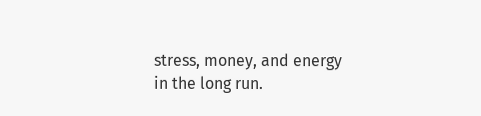stress, money, and energy in the long run.